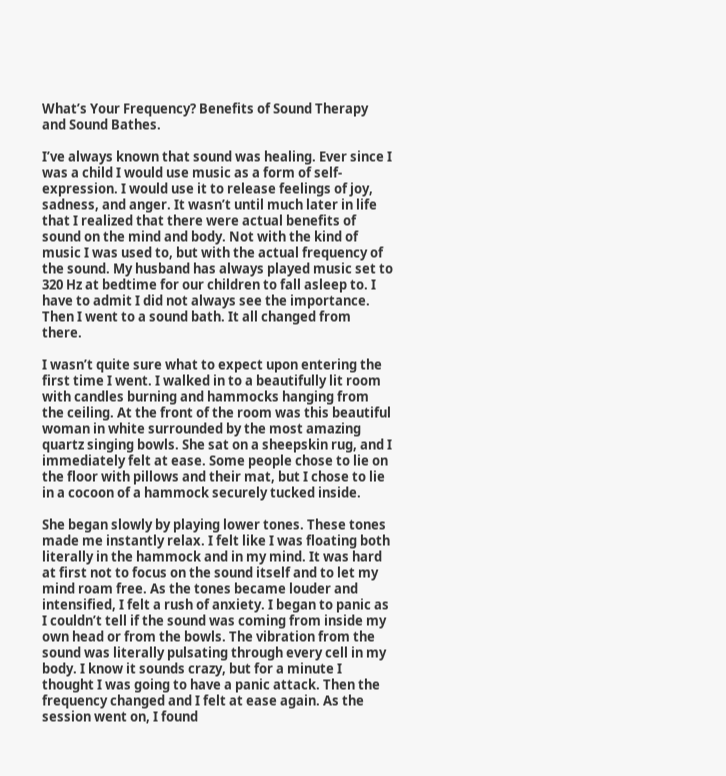What’s Your Frequency? Benefits of Sound Therapy and Sound Bathes.

I’ve always known that sound was healing. Ever since I was a child I would use music as a form of self-expression. I would use it to release feelings of joy, sadness, and anger. It wasn’t until much later in life that I realized that there were actual benefits of sound on the mind and body. Not with the kind of music I was used to, but with the actual frequency of the sound. My husband has always played music set to 320 Hz at bedtime for our children to fall asleep to. I have to admit I did not always see the importance. Then I went to a sound bath. It all changed from there.

I wasn’t quite sure what to expect upon entering the first time I went. I walked in to a beautifully lit room with candles burning and hammocks hanging from the ceiling. At the front of the room was this beautiful woman in white surrounded by the most amazing quartz singing bowls. She sat on a sheepskin rug, and I immediately felt at ease. Some people chose to lie on the floor with pillows and their mat, but I chose to lie in a cocoon of a hammock securely tucked inside.

She began slowly by playing lower tones. These tones made me instantly relax. I felt like I was floating both literally in the hammock and in my mind. It was hard at first not to focus on the sound itself and to let my mind roam free. As the tones became louder and intensified, I felt a rush of anxiety. I began to panic as I couldn’t tell if the sound was coming from inside my own head or from the bowls. The vibration from the sound was literally pulsating through every cell in my body. I know it sounds crazy, but for a minute I thought I was going to have a panic attack. Then the frequency changed and I felt at ease again. As the session went on, I found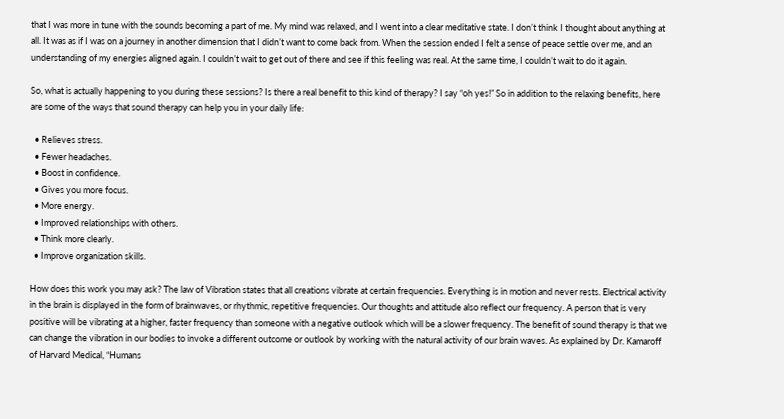that I was more in tune with the sounds becoming a part of me. My mind was relaxed, and I went into a clear meditative state. I don’t think I thought about anything at all. It was as if I was on a journey in another dimension that I didn’t want to come back from. When the session ended I felt a sense of peace settle over me, and an understanding of my energies aligned again. I couldn’t wait to get out of there and see if this feeling was real. At the same time, I couldn’t wait to do it again.

So, what is actually happening to you during these sessions? Is there a real benefit to this kind of therapy? I say “oh yes!” So in addition to the relaxing benefits, here are some of the ways that sound therapy can help you in your daily life:

  • Relieves stress.
  • Fewer headaches.
  • Boost in confidence.
  • Gives you more focus.
  • More energy.
  • Improved relationships with others.
  • Think more clearly.
  • Improve organization skills.

How does this work you may ask? The law of Vibration states that all creations vibrate at certain frequencies. Everything is in motion and never rests. Electrical activity in the brain is displayed in the form of brainwaves, or rhythmic, repetitive frequencies. Our thoughts and attitude also reflect our frequency. A person that is very positive will be vibrating at a higher, faster frequency than someone with a negative outlook which will be a slower frequency. The benefit of sound therapy is that we can change the vibration in our bodies to invoke a different outcome or outlook by working with the natural activity of our brain waves. As explained by Dr. Kamaroff of Harvard Medical, “Humans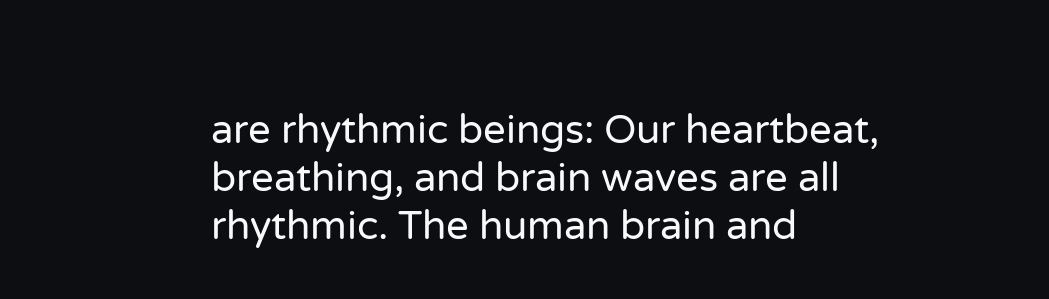are rhythmic beings: Our heartbeat, breathing, and brain waves are all rhythmic. The human brain and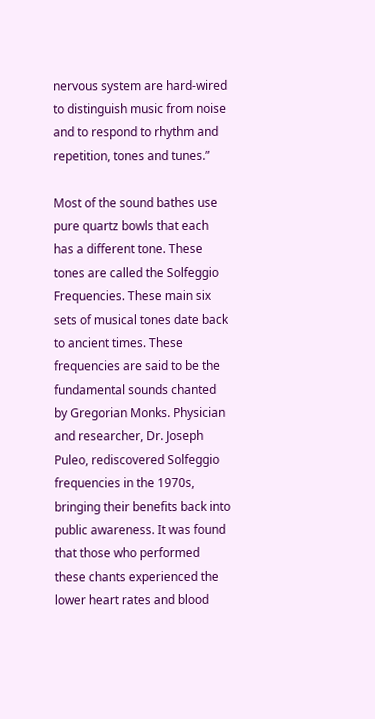nervous system are hard-wired to distinguish music from noise and to respond to rhythm and repetition, tones and tunes.”

Most of the sound bathes use pure quartz bowls that each has a different tone. These tones are called the Solfeggio Frequencies. These main six sets of musical tones date back to ancient times. These frequencies are said to be the fundamental sounds chanted by Gregorian Monks. Physician and researcher, Dr. Joseph Puleo, rediscovered Solfeggio frequencies in the 1970s, bringing their benefits back into public awareness. It was found that those who performed these chants experienced the lower heart rates and blood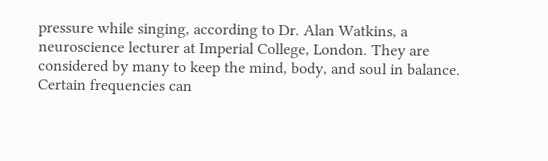pressure while singing, according to Dr. Alan Watkins, a neuroscience lecturer at Imperial College, London. They are considered by many to keep the mind, body, and soul in balance. Certain frequencies can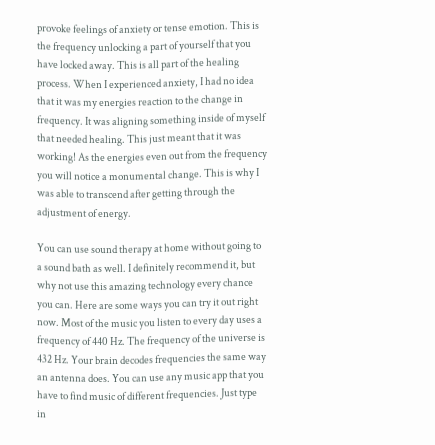provoke feelings of anxiety or tense emotion. This is the frequency unlocking a part of yourself that you have locked away. This is all part of the healing process. When I experienced anxiety, I had no idea that it was my energies reaction to the change in frequency. It was aligning something inside of myself that needed healing. This just meant that it was working! As the energies even out from the frequency you will notice a monumental change. This is why I was able to transcend after getting through the adjustment of energy.

You can use sound therapy at home without going to a sound bath as well. I definitely recommend it, but why not use this amazing technology every chance you can. Here are some ways you can try it out right now. Most of the music you listen to every day uses a frequency of 440 Hz. The frequency of the universe is 432 Hz. Your brain decodes frequencies the same way an antenna does. You can use any music app that you have to find music of different frequencies. Just type in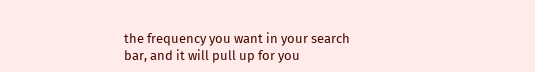the frequency you want in your search bar, and it will pull up for you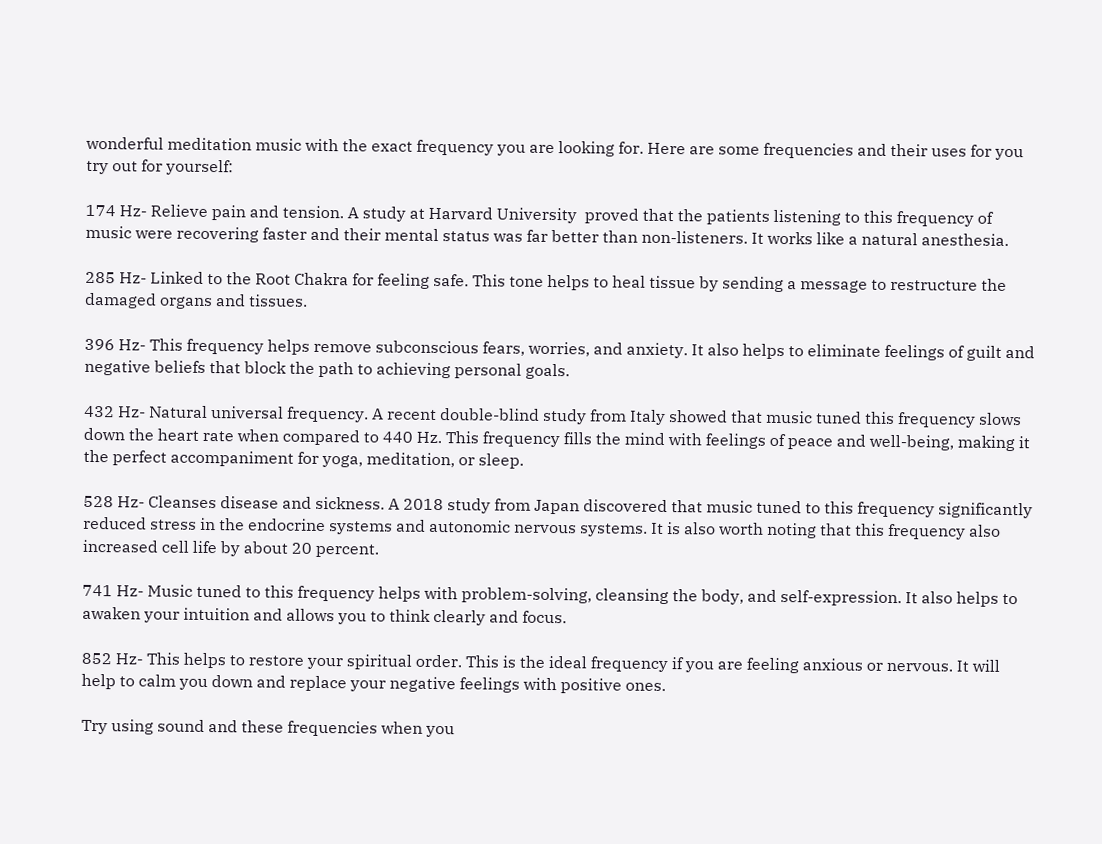wonderful meditation music with the exact frequency you are looking for. Here are some frequencies and their uses for you try out for yourself:

174 Hz- Relieve pain and tension. A study at Harvard University  proved that the patients listening to this frequency of music were recovering faster and their mental status was far better than non-listeners. It works like a natural anesthesia.

285 Hz- Linked to the Root Chakra for feeling safe. This tone helps to heal tissue by sending a message to restructure the damaged organs and tissues.

396 Hz- This frequency helps remove subconscious fears, worries, and anxiety. It also helps to eliminate feelings of guilt and negative beliefs that block the path to achieving personal goals.

432 Hz- Natural universal frequency. A recent double-blind study from Italy showed that music tuned this frequency slows down the heart rate when compared to 440 Hz. This frequency fills the mind with feelings of peace and well-being, making it the perfect accompaniment for yoga, meditation, or sleep.

528 Hz- Cleanses disease and sickness. A 2018 study from Japan discovered that music tuned to this frequency significantly reduced stress in the endocrine systems and autonomic nervous systems. It is also worth noting that this frequency also increased cell life by about 20 percent.

741 Hz- Music tuned to this frequency helps with problem-solving, cleansing the body, and self-expression. It also helps to awaken your intuition and allows you to think clearly and focus.

852 Hz- This helps to restore your spiritual order. This is the ideal frequency if you are feeling anxious or nervous. It will help to calm you down and replace your negative feelings with positive ones.

Try using sound and these frequencies when you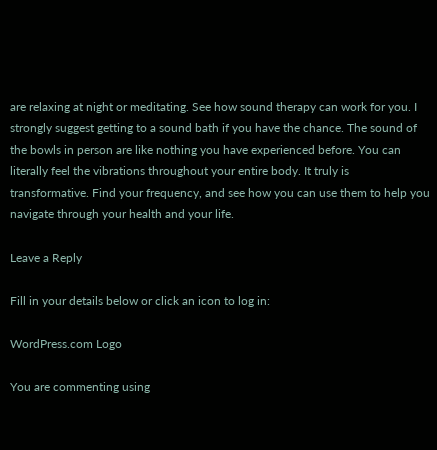are relaxing at night or meditating. See how sound therapy can work for you. I strongly suggest getting to a sound bath if you have the chance. The sound of the bowls in person are like nothing you have experienced before. You can literally feel the vibrations throughout your entire body. It truly is transformative. Find your frequency, and see how you can use them to help you navigate through your health and your life.

Leave a Reply

Fill in your details below or click an icon to log in:

WordPress.com Logo

You are commenting using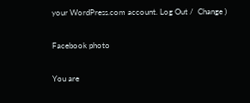your WordPress.com account. Log Out /  Change )

Facebook photo

You are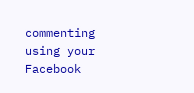commenting using your Facebook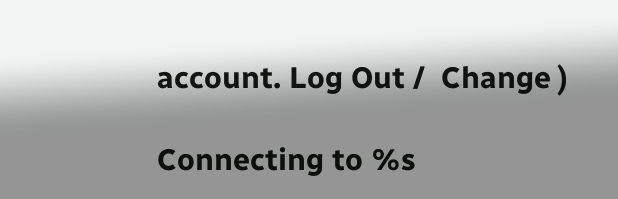account. Log Out /  Change )

Connecting to %s